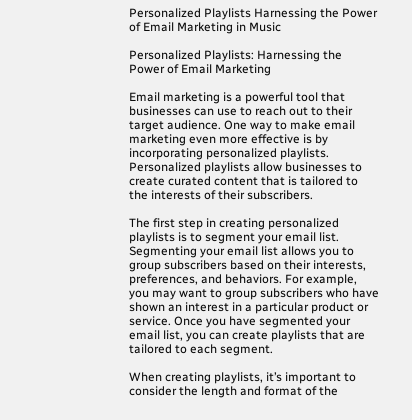Personalized Playlists Harnessing the Power of Email Marketing in Music

Personalized Playlists: Harnessing the Power of Email Marketing

Email marketing is a powerful tool that businesses can use to reach out to their target audience. One way to make email marketing even more effective is by incorporating personalized playlists. Personalized playlists allow businesses to create curated content that is tailored to the interests of their subscribers.

The first step in creating personalized playlists is to segment your email list. Segmenting your email list allows you to group subscribers based on their interests, preferences, and behaviors. For example, you may want to group subscribers who have shown an interest in a particular product or service. Once you have segmented your email list, you can create playlists that are tailored to each segment.

When creating playlists, it’s important to consider the length and format of the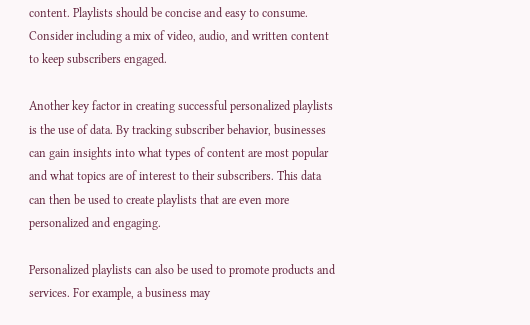content. Playlists should be concise and easy to consume. Consider including a mix of video, audio, and written content to keep subscribers engaged.

Another key factor in creating successful personalized playlists is the use of data. By tracking subscriber behavior, businesses can gain insights into what types of content are most popular and what topics are of interest to their subscribers. This data can then be used to create playlists that are even more personalized and engaging.

Personalized playlists can also be used to promote products and services. For example, a business may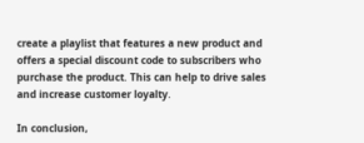create a playlist that features a new product and offers a special discount code to subscribers who purchase the product. This can help to drive sales and increase customer loyalty.

In conclusion,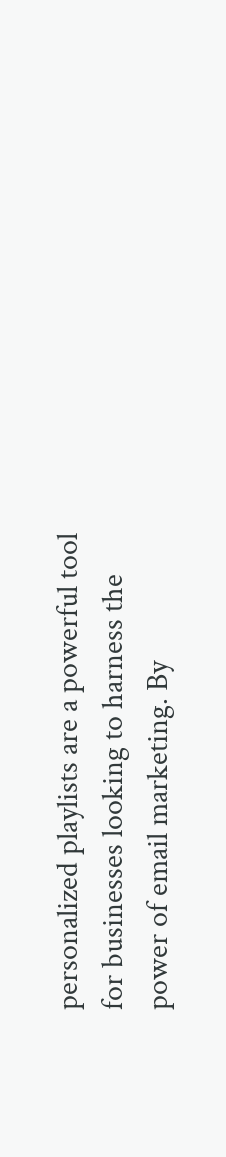personalized playlists are a powerful tool for businesses looking to harness the power of email marketing. By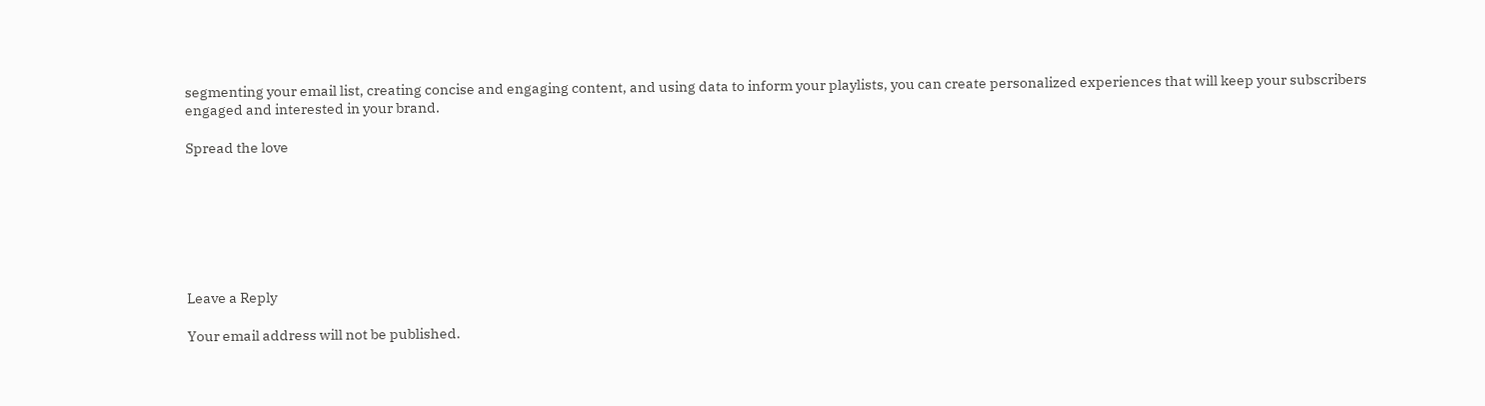segmenting your email list, creating concise and engaging content, and using data to inform your playlists, you can create personalized experiences that will keep your subscribers engaged and interested in your brand.

Spread the love







Leave a Reply

Your email address will not be published.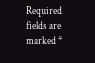Required fields are marked *